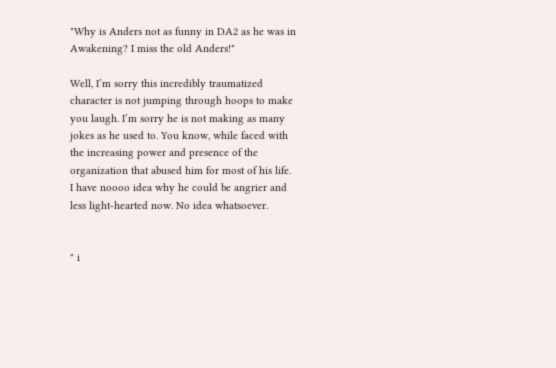"Why is Anders not as funny in DA2 as he was in Awakening? I miss the old Anders!"

Well, I’m sorry this incredibly traumatized character is not jumping through hoops to make you laugh. I’m sorry he is not making as many jokes as he used to. You know, while faced with the increasing power and presence of the organization that abused him for most of his life. I have noooo idea why he could be angrier and less light-hearted now. No idea whatsoever.


" i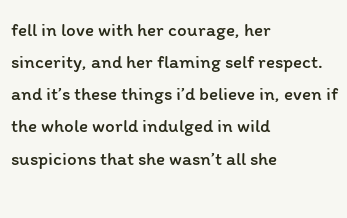fell in love with her courage, her sincerity, and her flaming self respect. and it’s these things i’d believe in, even if the whole world indulged in wild suspicions that she wasn’t all she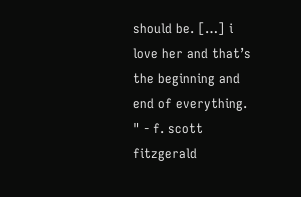should be. […] i love her and that’s the beginning and end of everything. " - f. scott fitzgerald